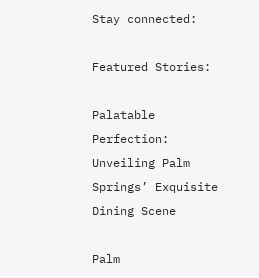Stay connected:

Featured Stories:

Palatable Perfection: Unveiling Palm Springs’ Exquisite Dining Scene

Palm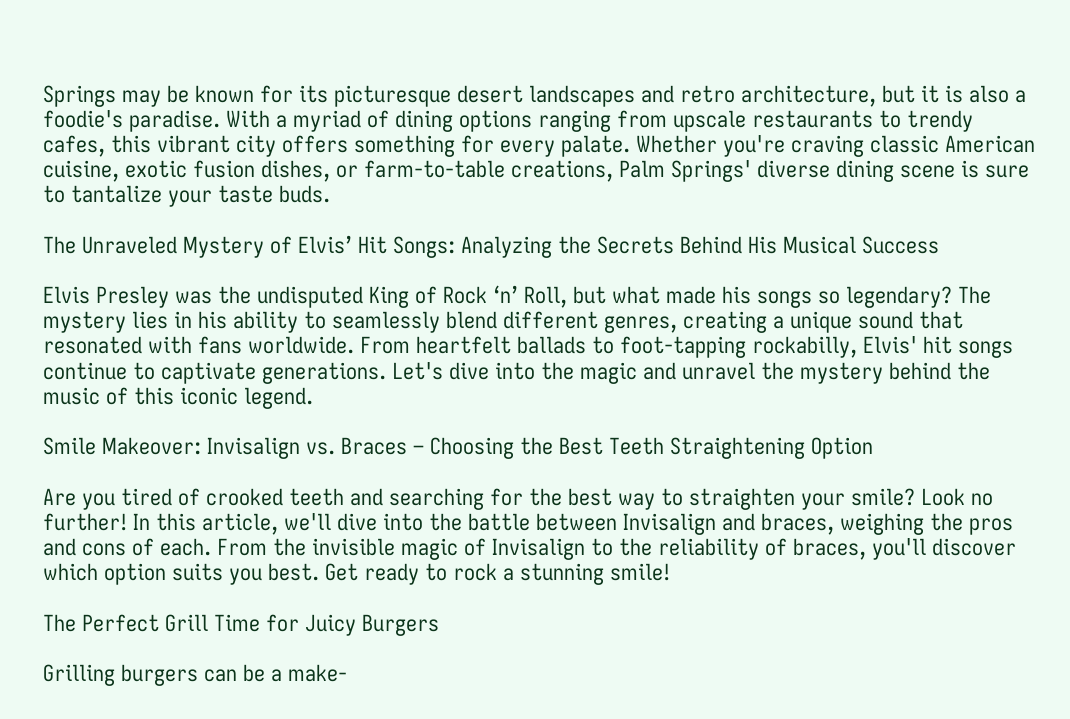Springs may be known for its picturesque desert landscapes and retro architecture, but it is also a foodie's paradise. With a myriad of dining options ranging from upscale restaurants to trendy cafes, this vibrant city offers something for every palate. Whether you're craving classic American cuisine, exotic fusion dishes, or farm-to-table creations, Palm Springs' diverse dining scene is sure to tantalize your taste buds.

The Unraveled Mystery of Elvis’ Hit Songs: Analyzing the Secrets Behind His Musical Success

Elvis Presley was the undisputed King of Rock ‘n’ Roll, but what made his songs so legendary? The mystery lies in his ability to seamlessly blend different genres, creating a unique sound that resonated with fans worldwide. From heartfelt ballads to foot-tapping rockabilly, Elvis' hit songs continue to captivate generations. Let's dive into the magic and unravel the mystery behind the music of this iconic legend.

Smile Makeover: Invisalign vs. Braces – Choosing the Best Teeth Straightening Option

Are you tired of crooked teeth and searching for the best way to straighten your smile? Look no further! In this article, we'll dive into the battle between Invisalign and braces, weighing the pros and cons of each. From the invisible magic of Invisalign to the reliability of braces, you'll discover which option suits you best. Get ready to rock a stunning smile!

The Perfect Grill Time for Juicy Burgers

Grilling burgers can be a make-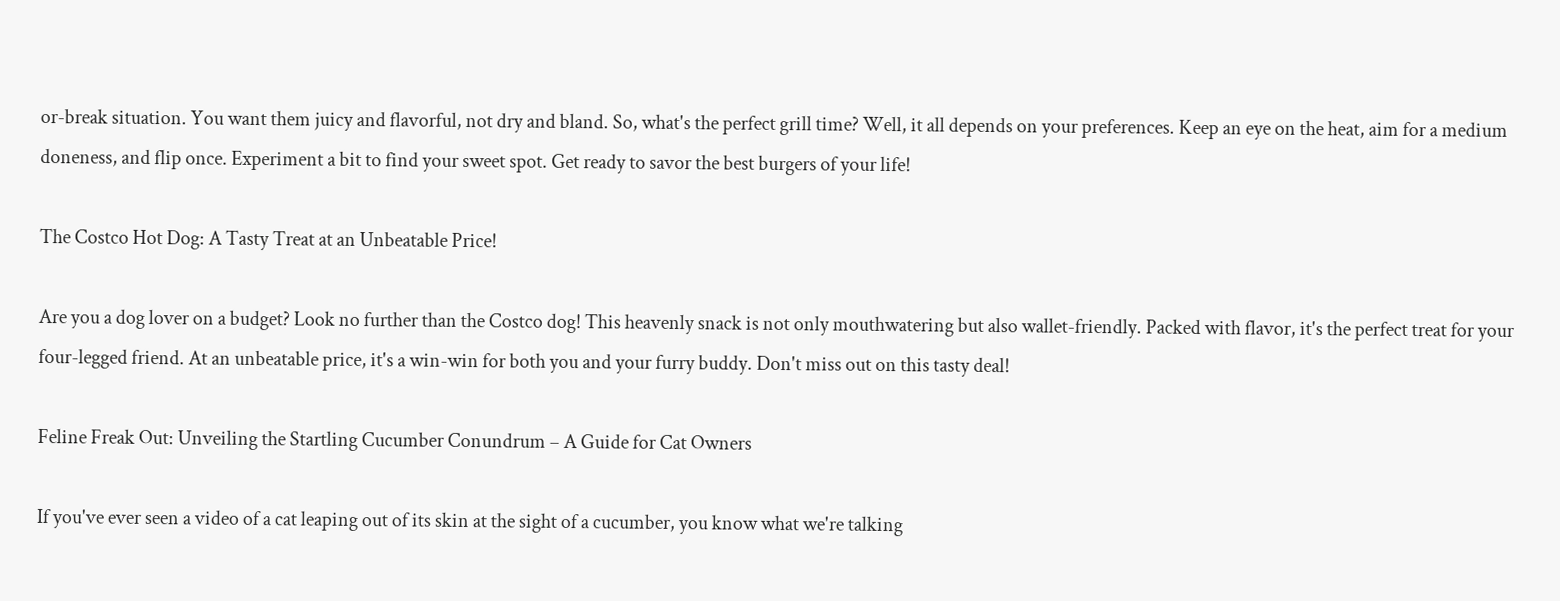or-break situation. You want them juicy and flavorful, not dry and bland. So, what's the perfect grill time? Well, it all depends on your preferences. Keep an eye on the heat, aim for a medium doneness, and flip once. Experiment a bit to find your sweet spot. Get ready to savor the best burgers of your life!

The Costco Hot Dog: A Tasty Treat at an Unbeatable Price!

Are you a dog lover on a budget? Look no further than the Costco dog! This heavenly snack is not only mouthwatering but also wallet-friendly. Packed with flavor, it's the perfect treat for your four-legged friend. At an unbeatable price, it's a win-win for both you and your furry buddy. Don't miss out on this tasty deal!

Feline Freak Out: Unveiling the Startling Cucumber Conundrum – A Guide for Cat Owners

If you've ever seen a video of a cat leaping out of its skin at the sight of a cucumber, you know what we're talking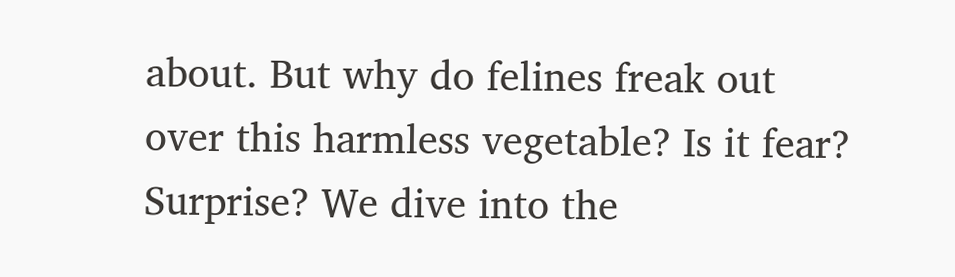about. But why do felines freak out over this harmless vegetable? Is it fear? Surprise? We dive into the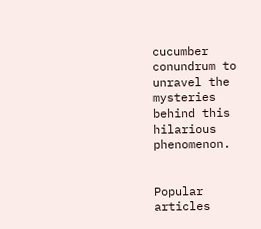cucumber conundrum to unravel the mysteries behind this hilarious phenomenon.


Popular articles